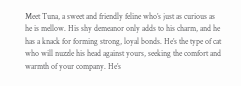Meet Tuna, a sweet and friendly feline who’s just as curious as he is mellow. His shy demeanor only adds to his charm, and he has a knack for forming strong, loyal bonds. He’s the type of cat who will nuzzle his head against yours, seeking the comfort and warmth of your company. He’s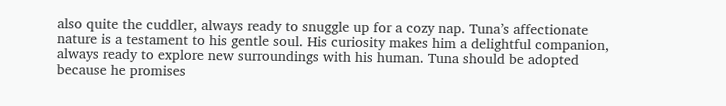also quite the cuddler, always ready to snuggle up for a cozy nap. Tuna’s affectionate nature is a testament to his gentle soul. His curiosity makes him a delightful companion, always ready to explore new surroundings with his human. Tuna should be adopted because he promises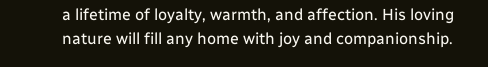a lifetime of loyalty, warmth, and affection. His loving nature will fill any home with joy and companionship.